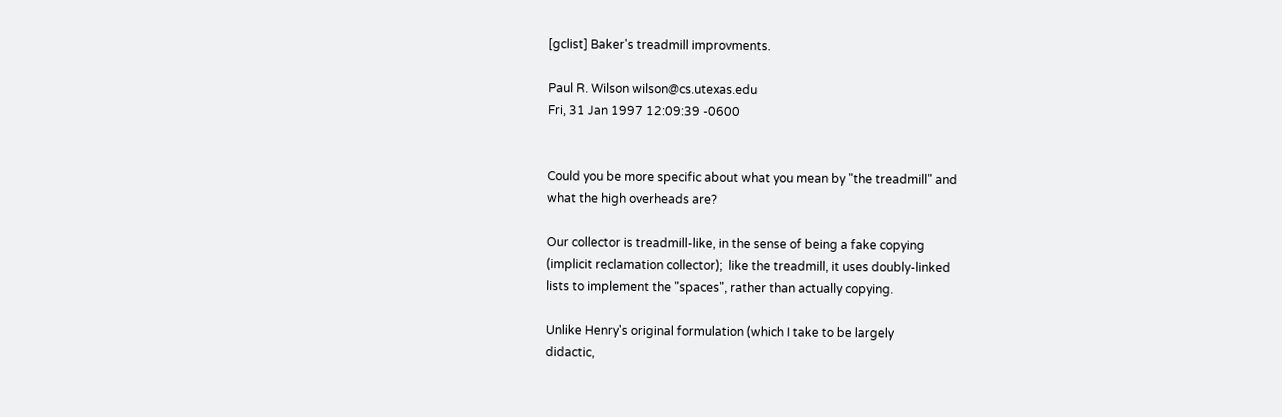[gclist] Baker's treadmill improvments.

Paul R. Wilson wilson@cs.utexas.edu
Fri, 31 Jan 1997 12:09:39 -0600


Could you be more specific about what you mean by "the treadmill" and
what the high overheads are?

Our collector is treadmill-like, in the sense of being a fake copying
(implicit reclamation collector);  like the treadmill, it uses doubly-linked
lists to implement the "spaces", rather than actually copying.

Unlike Henry's original formulation (which I take to be largely
didactic,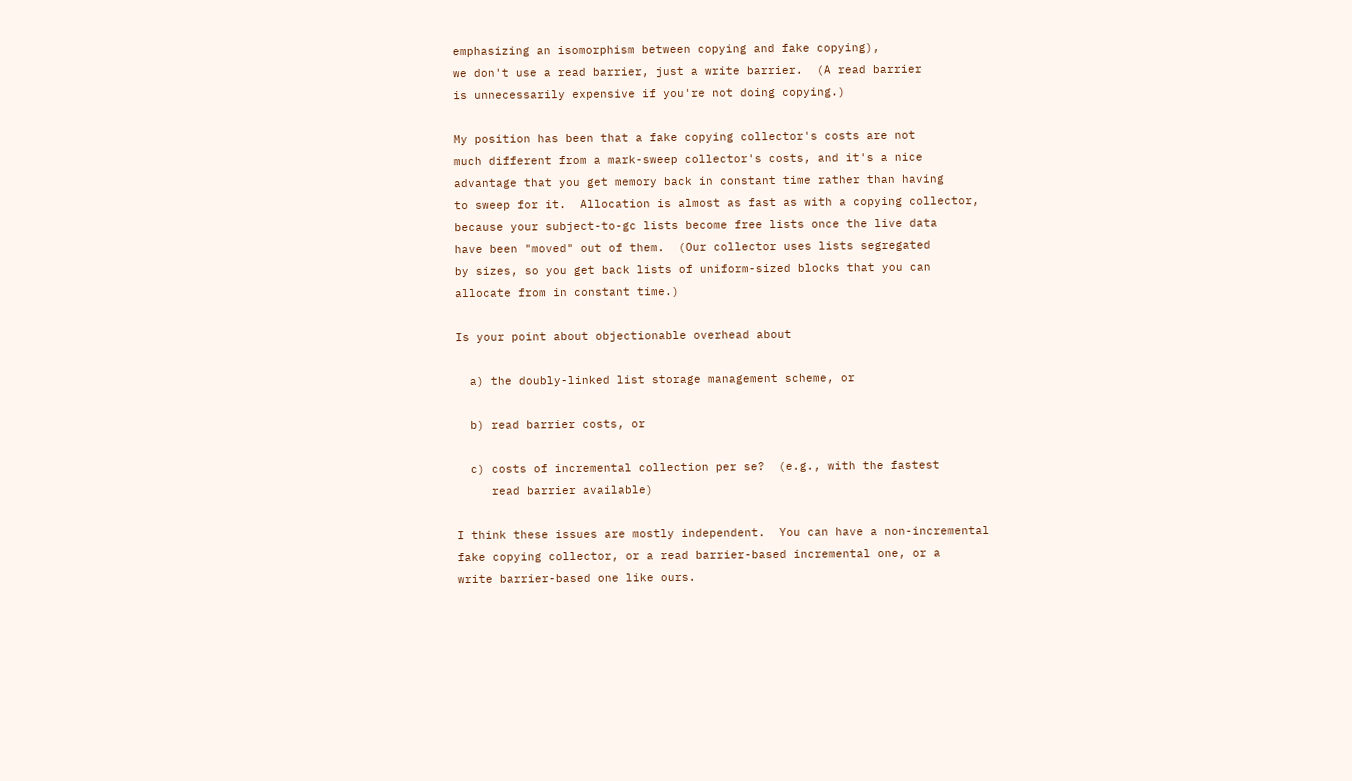emphasizing an isomorphism between copying and fake copying),
we don't use a read barrier, just a write barrier.  (A read barrier
is unnecessarily expensive if you're not doing copying.)

My position has been that a fake copying collector's costs are not
much different from a mark-sweep collector's costs, and it's a nice
advantage that you get memory back in constant time rather than having
to sweep for it.  Allocation is almost as fast as with a copying collector,
because your subject-to-gc lists become free lists once the live data
have been "moved" out of them.  (Our collector uses lists segregated
by sizes, so you get back lists of uniform-sized blocks that you can
allocate from in constant time.)

Is your point about objectionable overhead about

  a) the doubly-linked list storage management scheme, or

  b) read barrier costs, or

  c) costs of incremental collection per se?  (e.g., with the fastest
     read barrier available)

I think these issues are mostly independent.  You can have a non-incremental
fake copying collector, or a read barrier-based incremental one, or a
write barrier-based one like ours.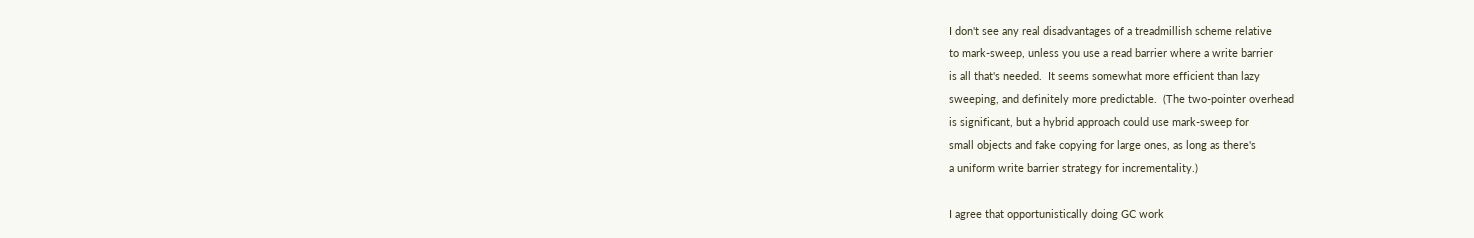I don't see any real disadvantages of a treadmillish scheme relative
to mark-sweep, unless you use a read barrier where a write barrier
is all that's needed.  It seems somewhat more efficient than lazy
sweeping, and definitely more predictable.  (The two-pointer overhead
is significant, but a hybrid approach could use mark-sweep for
small objects and fake copying for large ones, as long as there's
a uniform write barrier strategy for incrementality.)

I agree that opportunistically doing GC work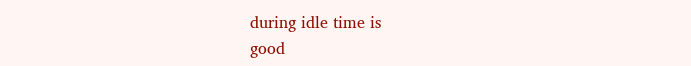during idle time is
good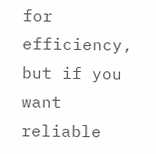for efficiency, but if you want reliable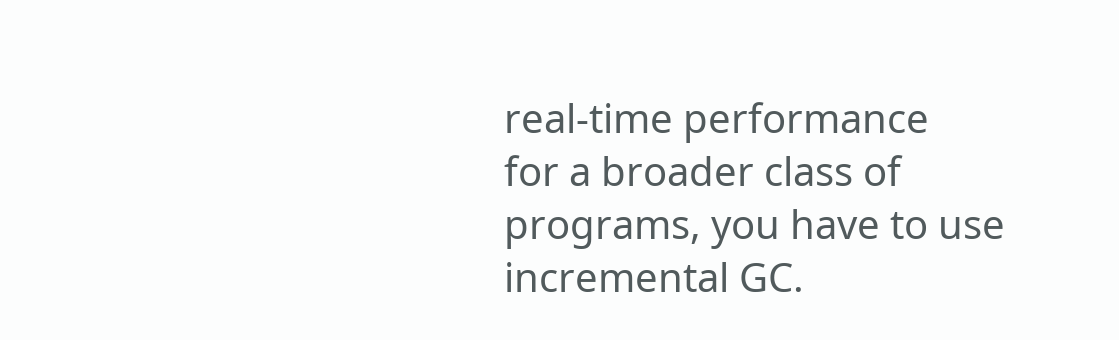real-time performance
for a broader class of programs, you have to use incremental GC.